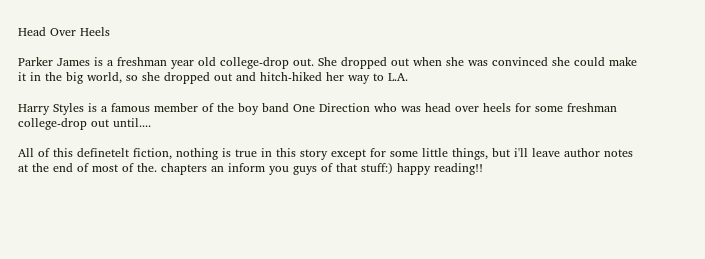Head Over Heels

Parker James is a freshman year old college-drop out. She dropped out when she was convinced she could make it in the big world, so she dropped out and hitch-hiked her way to L.A.

Harry Styles is a famous member of the boy band One Direction who was head over heels for some freshman college-drop out until....

All of this definetelt fiction, nothing is true in this story except for some little things, but i'll leave author notes at the end of most of the. chapters an inform you guys of that stuff:) happy reading!!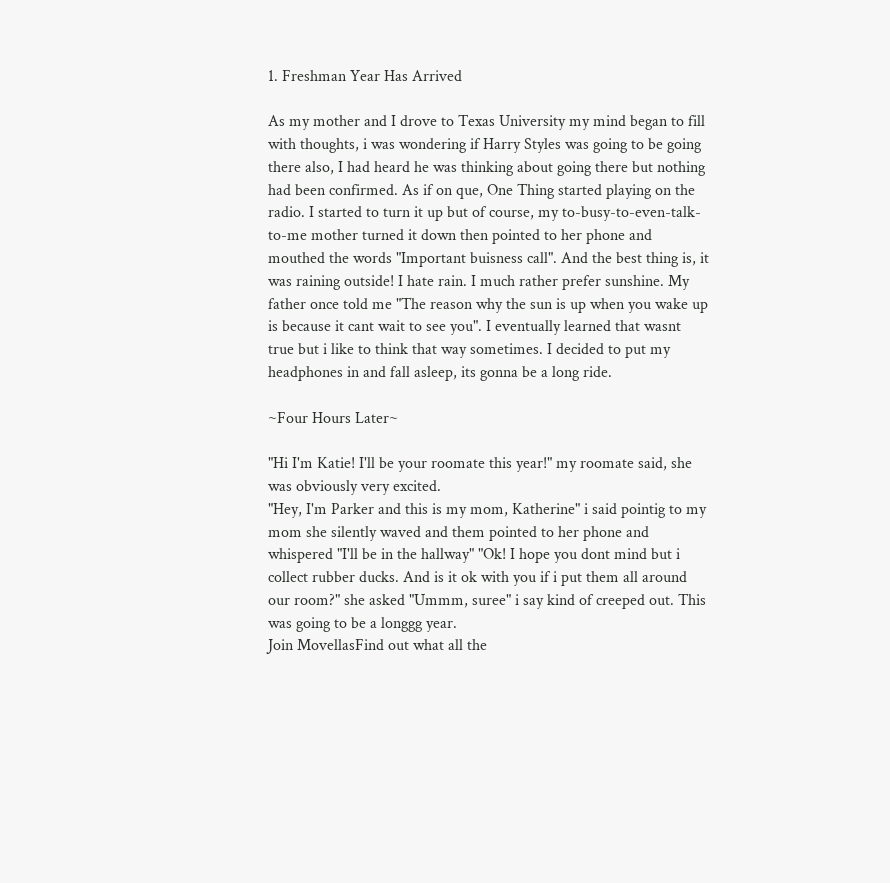1. Freshman Year Has Arrived

As my mother and I drove to Texas University my mind began to fill with thoughts, i was wondering if Harry Styles was going to be going there also, I had heard he was thinking about going there but nothing had been confirmed. As if on que, One Thing started playing on the radio. I started to turn it up but of course, my to-busy-to-even-talk-to-me mother turned it down then pointed to her phone and mouthed the words "Important buisness call". And the best thing is, it was raining outside! I hate rain. I much rather prefer sunshine. My father once told me "The reason why the sun is up when you wake up is because it cant wait to see you". I eventually learned that wasnt true but i like to think that way sometimes. I decided to put my headphones in and fall asleep, its gonna be a long ride.

~Four Hours Later~

"Hi I'm Katie! I'll be your roomate this year!" my roomate said, she was obviously very excited.
"Hey, I'm Parker and this is my mom, Katherine" i said pointig to my mom she silently waved and them pointed to her phone and whispered "I'll be in the hallway" "Ok! I hope you dont mind but i collect rubber ducks. And is it ok with you if i put them all around our room?" she asked "Ummm, suree" i say kind of creeped out. This was going to be a longgg year.
Join MovellasFind out what all the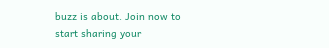buzz is about. Join now to start sharing your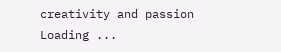creativity and passion
Loading ...